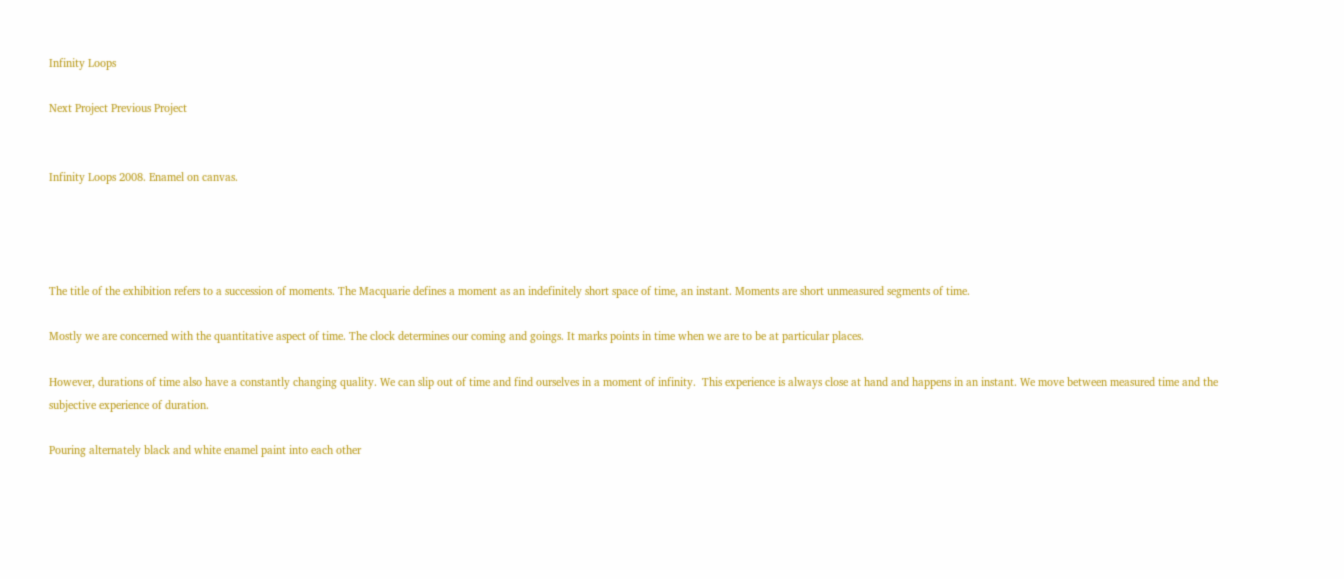Infinity Loops

Next Project Previous Project


Infinity Loops 2008. Enamel on canvas.




The title of the exhibition refers to a succession of moments. The Macquarie defines a moment as an indefinitely short space of time, an instant. Moments are short unmeasured segments of time.

Mostly we are concerned with the quantitative aspect of time. The clock determines our coming and goings. It marks points in time when we are to be at particular places.

However, durations of time also have a constantly changing quality. We can slip out of time and find ourselves in a moment of infinity.  This experience is always close at hand and happens in an instant. We move between measured time and the subjective experience of duration.

Pouring alternately black and white enamel paint into each other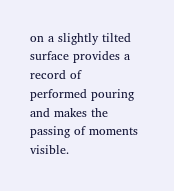on a slightly tilted surface provides a record of performed pouring and makes the passing of moments visible.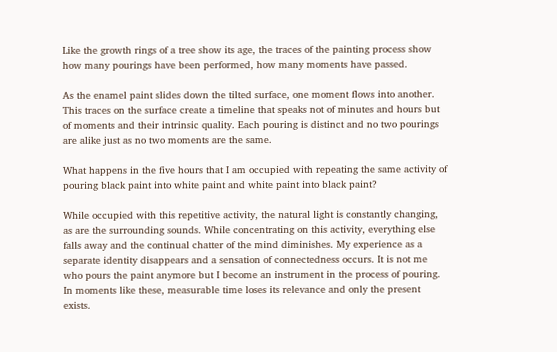Like the growth rings of a tree show its age, the traces of the painting process show how many pourings have been performed, how many moments have passed.

As the enamel paint slides down the tilted surface, one moment flows into another. This traces on the surface create a timeline that speaks not of minutes and hours but of moments and their intrinsic quality. Each pouring is distinct and no two pourings are alike just as no two moments are the same.

What happens in the five hours that I am occupied with repeating the same activity of pouring black paint into white paint and white paint into black paint?

While occupied with this repetitive activity, the natural light is constantly changing, as are the surrounding sounds. While concentrating on this activity, everything else falls away and the continual chatter of the mind diminishes. My experience as a separate identity disappears and a sensation of connectedness occurs. It is not me who pours the paint anymore but I become an instrument in the process of pouring. In moments like these, measurable time loses its relevance and only the present exists.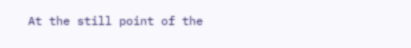At the still point of the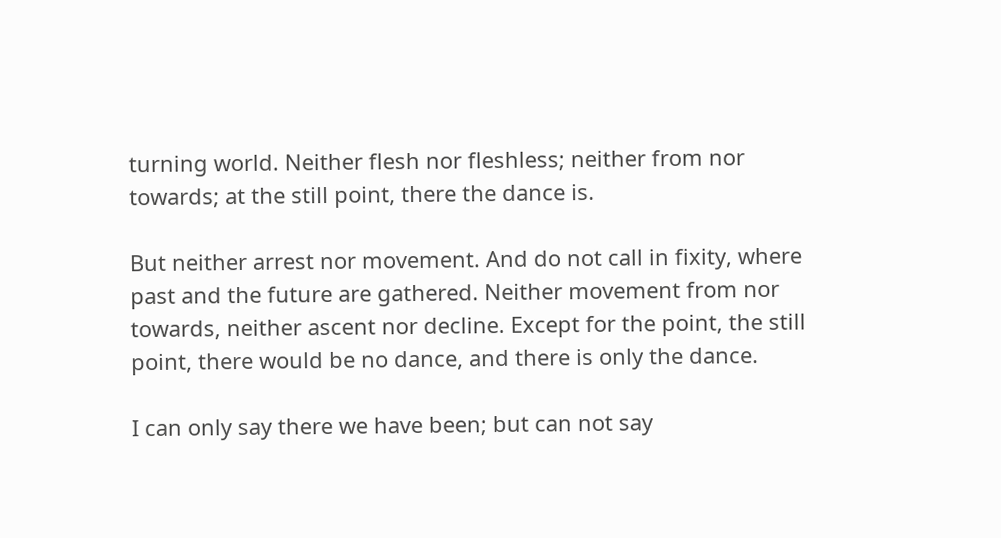turning world. Neither flesh nor fleshless; neither from nor towards; at the still point, there the dance is.

But neither arrest nor movement. And do not call in fixity, where past and the future are gathered. Neither movement from nor towards, neither ascent nor decline. Except for the point, the still point, there would be no dance, and there is only the dance.

I can only say there we have been; but can not say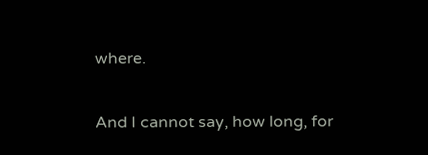where.

And I cannot say, how long, for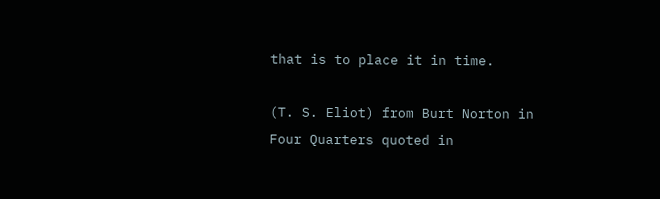that is to place it in time.

(T. S. Eliot) from Burt Norton in Four Quarters quoted in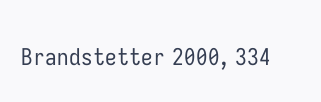Brandstetter 2000, 334